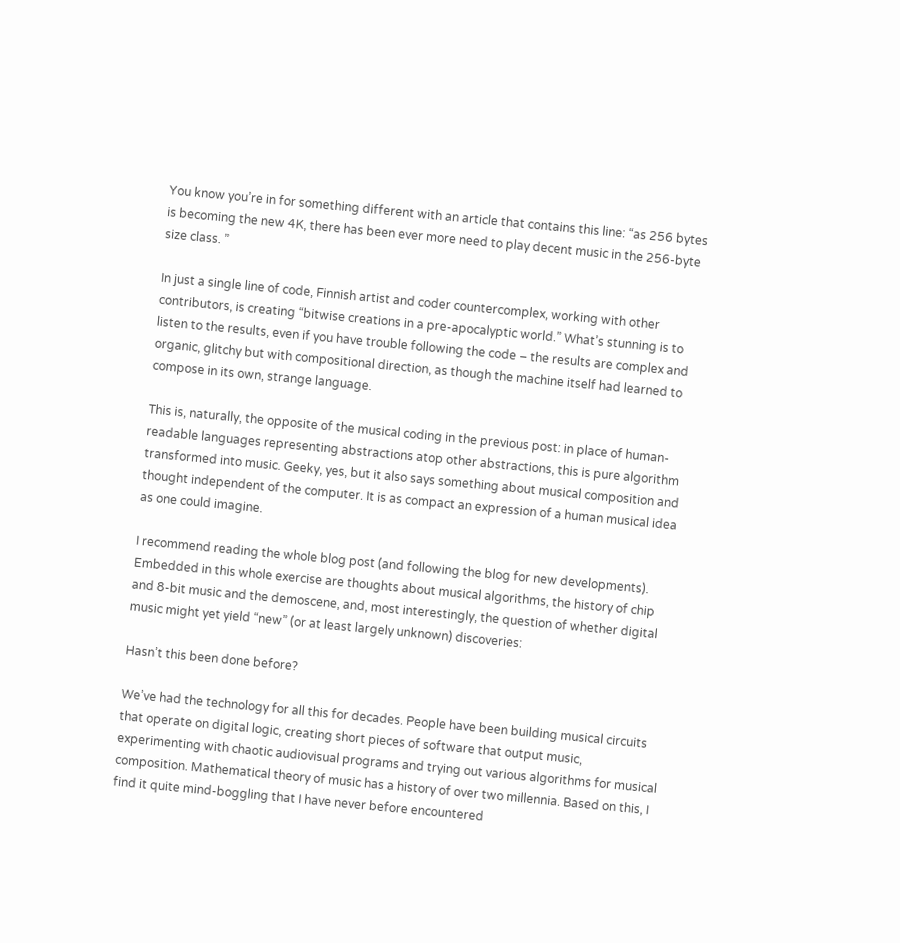You know you’re in for something different with an article that contains this line: “as 256 bytes is becoming the new 4K, there has been ever more need to play decent music in the 256-byte size class. ”

In just a single line of code, Finnish artist and coder countercomplex, working with other contributors, is creating “bitwise creations in a pre-apocalyptic world.” What’s stunning is to listen to the results, even if you have trouble following the code – the results are complex and organic, glitchy but with compositional direction, as though the machine itself had learned to compose in its own, strange language.

This is, naturally, the opposite of the musical coding in the previous post: in place of human-readable languages representing abstractions atop other abstractions, this is pure algorithm transformed into music. Geeky, yes, but it also says something about musical composition and thought independent of the computer. It is as compact an expression of a human musical idea as one could imagine.

I recommend reading the whole blog post (and following the blog for new developments). Embedded in this whole exercise are thoughts about musical algorithms, the history of chip and 8-bit music and the demoscene, and, most interestingly, the question of whether digital music might yet yield “new” (or at least largely unknown) discoveries:

Hasn’t this been done before?

We’ve had the technology for all this for decades. People have been building musical circuits that operate on digital logic, creating short pieces of software that output music, experimenting with chaotic audiovisual programs and trying out various algorithms for musical composition. Mathematical theory of music has a history of over two millennia. Based on this, I find it quite mind-boggling that I have never before encountered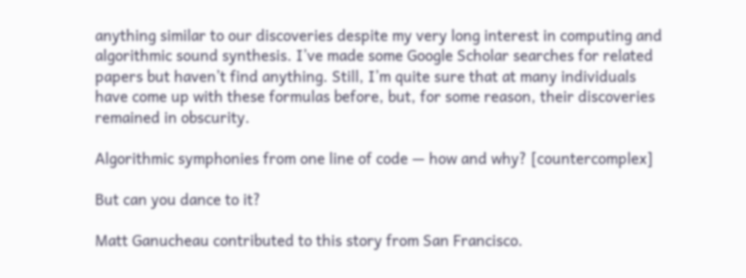anything similar to our discoveries despite my very long interest in computing and algorithmic sound synthesis. I’ve made some Google Scholar searches for related papers but haven’t find anything. Still, I’m quite sure that at many individuals have come up with these formulas before, but, for some reason, their discoveries remained in obscurity.

Algorithmic symphonies from one line of code — how and why? [countercomplex]

But can you dance to it?

Matt Ganucheau contributed to this story from San Francisco.